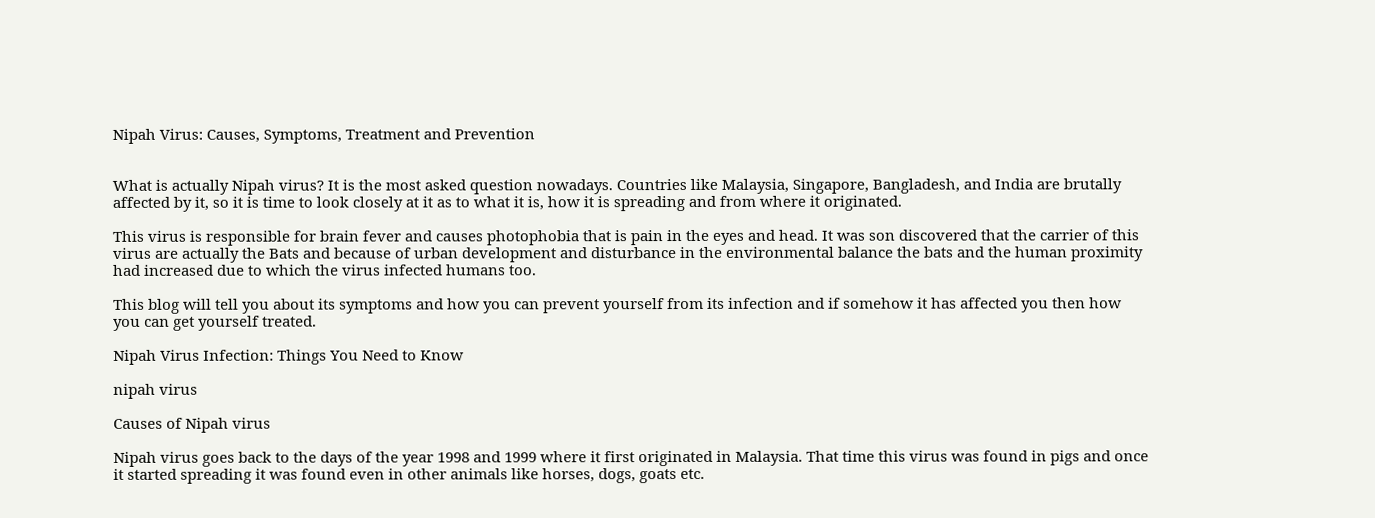Nipah Virus: Causes, Symptoms, Treatment and Prevention


What is actually Nipah virus? It is the most asked question nowadays. Countries like Malaysia, Singapore, Bangladesh, and India are brutally affected by it, so it is time to look closely at it as to what it is, how it is spreading and from where it originated.

This virus is responsible for brain fever and causes photophobia that is pain in the eyes and head. It was son discovered that the carrier of this virus are actually the Bats and because of urban development and disturbance in the environmental balance the bats and the human proximity had increased due to which the virus infected humans too.

This blog will tell you about its symptoms and how you can prevent yourself from its infection and if somehow it has affected you then how you can get yourself treated.

Nipah Virus Infection: Things You Need to Know

nipah virus

Causes of Nipah virus

Nipah virus goes back to the days of the year 1998 and 1999 where it first originated in Malaysia. That time this virus was found in pigs and once it started spreading it was found even in other animals like horses, dogs, goats etc.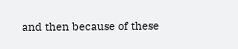and then because of these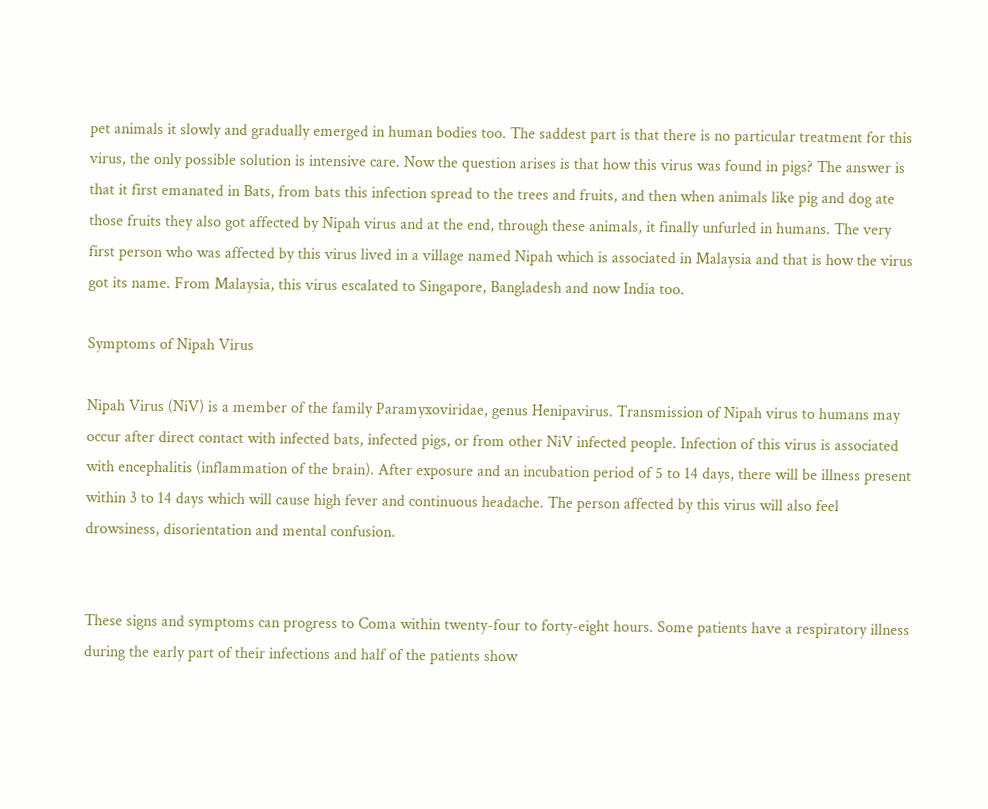pet animals it slowly and gradually emerged in human bodies too. The saddest part is that there is no particular treatment for this virus, the only possible solution is intensive care. Now the question arises is that how this virus was found in pigs? The answer is that it first emanated in Bats, from bats this infection spread to the trees and fruits, and then when animals like pig and dog ate those fruits they also got affected by Nipah virus and at the end, through these animals, it finally unfurled in humans. The very first person who was affected by this virus lived in a village named Nipah which is associated in Malaysia and that is how the virus got its name. From Malaysia, this virus escalated to Singapore, Bangladesh and now India too.

Symptoms of Nipah Virus

Nipah Virus (NiV) is a member of the family Paramyxoviridae, genus Henipavirus. Transmission of Nipah virus to humans may occur after direct contact with infected bats, infected pigs, or from other NiV infected people. Infection of this virus is associated with encephalitis (inflammation of the brain). After exposure and an incubation period of 5 to 14 days, there will be illness present within 3 to 14 days which will cause high fever and continuous headache. The person affected by this virus will also feel drowsiness, disorientation and mental confusion.


These signs and symptoms can progress to Coma within twenty-four to forty-eight hours. Some patients have a respiratory illness during the early part of their infections and half of the patients show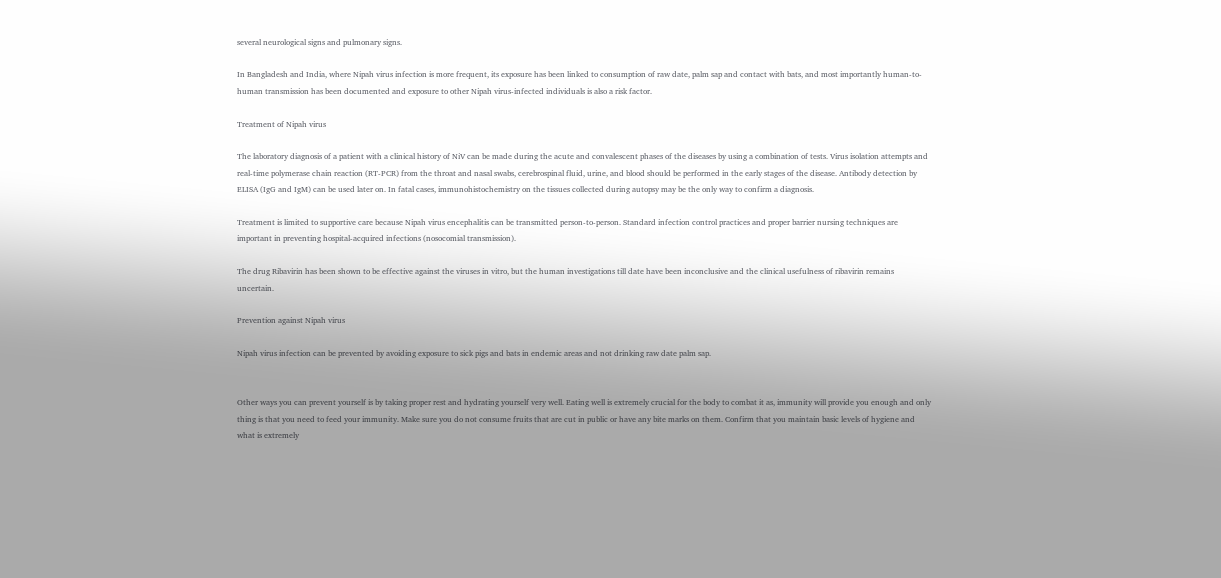several neurological signs and pulmonary signs.

In Bangladesh and India, where Nipah virus infection is more frequent, its exposure has been linked to consumption of raw date, palm sap and contact with bats, and most importantly human-to-human transmission has been documented and exposure to other Nipah virus-infected individuals is also a risk factor.

Treatment of Nipah virus

The laboratory diagnosis of a patient with a clinical history of NiV can be made during the acute and convalescent phases of the diseases by using a combination of tests. Virus isolation attempts and real-time polymerase chain reaction (RT-PCR) from the throat and nasal swabs, cerebrospinal fluid, urine, and blood should be performed in the early stages of the disease. Antibody detection by ELISA (IgG and IgM) can be used later on. In fatal cases, immunohistochemistry on the tissues collected during autopsy may be the only way to confirm a diagnosis.

Treatment is limited to supportive care because Nipah virus encephalitis can be transmitted person-to-person. Standard infection control practices and proper barrier nursing techniques are important in preventing hospital-acquired infections (nosocomial transmission).

The drug Ribavirin has been shown to be effective against the viruses in vitro, but the human investigations till date have been inconclusive and the clinical usefulness of ribavirin remains uncertain.

Prevention against Nipah virus

Nipah virus infection can be prevented by avoiding exposure to sick pigs and bats in endemic areas and not drinking raw date palm sap.


Other ways you can prevent yourself is by taking proper rest and hydrating yourself very well. Eating well is extremely crucial for the body to combat it as, immunity will provide you enough and only thing is that you need to feed your immunity. Make sure you do not consume fruits that are cut in public or have any bite marks on them. Confirm that you maintain basic levels of hygiene and what is extremely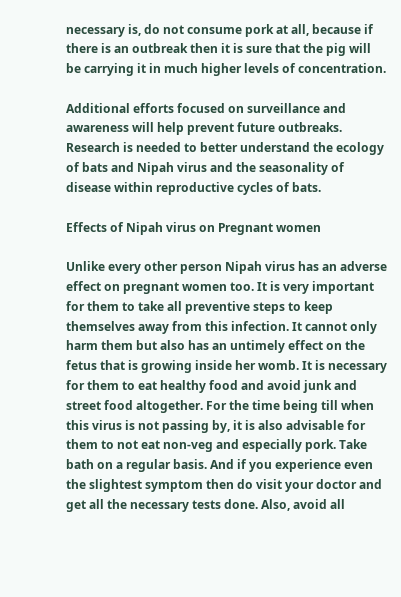necessary is, do not consume pork at all, because if there is an outbreak then it is sure that the pig will be carrying it in much higher levels of concentration.

Additional efforts focused on surveillance and awareness will help prevent future outbreaks. Research is needed to better understand the ecology of bats and Nipah virus and the seasonality of disease within reproductive cycles of bats.

Effects of Nipah virus on Pregnant women

Unlike every other person Nipah virus has an adverse effect on pregnant women too. It is very important for them to take all preventive steps to keep themselves away from this infection. It cannot only harm them but also has an untimely effect on the fetus that is growing inside her womb. It is necessary for them to eat healthy food and avoid junk and street food altogether. For the time being till when this virus is not passing by, it is also advisable for them to not eat non-veg and especially pork. Take bath on a regular basis. And if you experience even the slightest symptom then do visit your doctor and get all the necessary tests done. Also, avoid all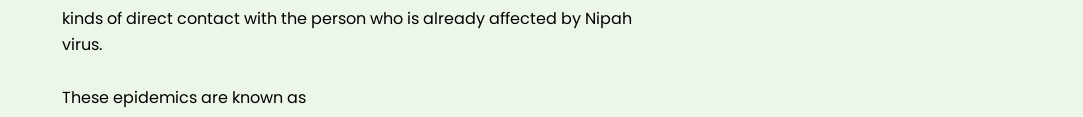kinds of direct contact with the person who is already affected by Nipah virus.

These epidemics are known as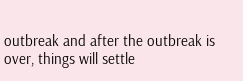outbreak and after the outbreak is over, things will settle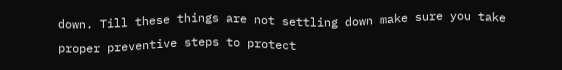down. Till these things are not settling down make sure you take proper preventive steps to protect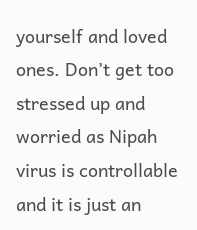yourself and loved ones. Don’t get too stressed up and worried as Nipah virus is controllable and it is just an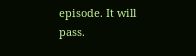episode. It will pass.